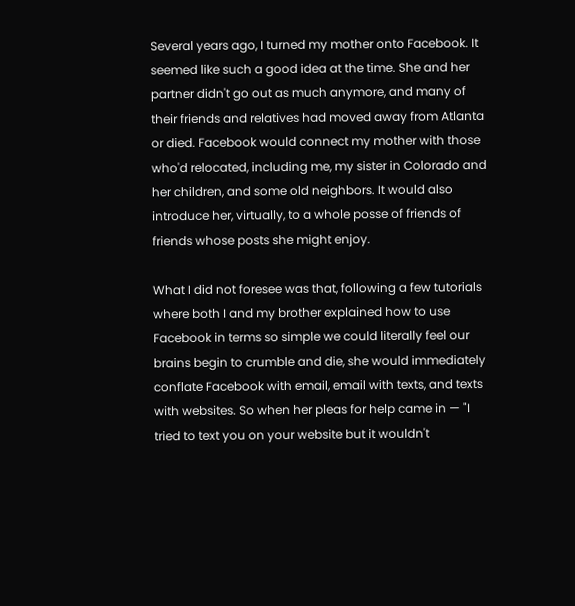Several years ago, I turned my mother onto Facebook. It seemed like such a good idea at the time. She and her partner didn't go out as much anymore, and many of their friends and relatives had moved away from Atlanta or died. Facebook would connect my mother with those who'd relocated, including me, my sister in Colorado and her children, and some old neighbors. It would also introduce her, virtually, to a whole posse of friends of friends whose posts she might enjoy.

What I did not foresee was that, following a few tutorials where both I and my brother explained how to use Facebook in terms so simple we could literally feel our brains begin to crumble and die, she would immediately conflate Facebook with email, email with texts, and texts with websites. So when her pleas for help came in — "I tried to text you on your website but it wouldn't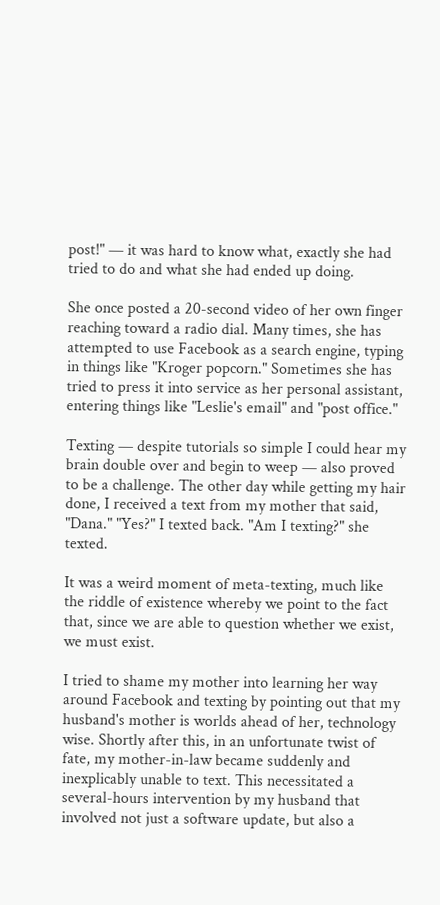post!" — it was hard to know what, exactly she had tried to do and what she had ended up doing.

She once posted a 20-second video of her own finger reaching toward a radio dial. Many times, she has attempted to use Facebook as a search engine, typing in things like "Kroger popcorn." Sometimes she has tried to press it into service as her personal assistant, entering things like "Leslie's email" and "post office."

Texting — despite tutorials so simple I could hear my brain double over and begin to weep — also proved to be a challenge. The other day while getting my hair done, I received a text from my mother that said, "Dana." "Yes?" I texted back. "Am I texting?" she texted.

It was a weird moment of meta-texting, much like the riddle of existence whereby we point to the fact that, since we are able to question whether we exist, we must exist.

I tried to shame my mother into learning her way around Facebook and texting by pointing out that my husband's mother is worlds ahead of her, technology wise. Shortly after this, in an unfortunate twist of fate, my mother-in-law became suddenly and inexplicably unable to text. This necessitated a several-hours intervention by my husband that involved not just a software update, but also a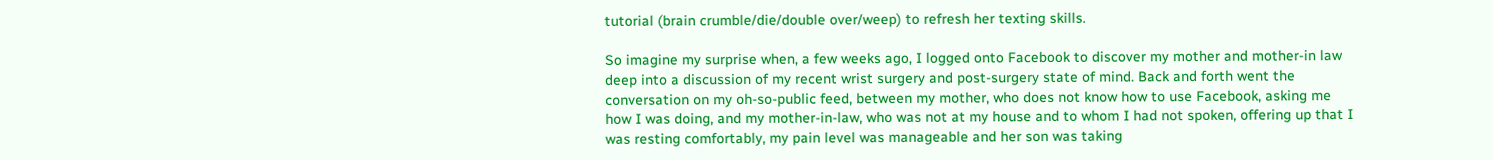tutorial (brain crumble/die/double over/weep) to refresh her texting skills.

So imagine my surprise when, a few weeks ago, I logged onto Facebook to discover my mother and mother-in law deep into a discussion of my recent wrist surgery and post-surgery state of mind. Back and forth went the conversation on my oh-so-public feed, between my mother, who does not know how to use Facebook, asking me how I was doing, and my mother-in-law, who was not at my house and to whom I had not spoken, offering up that I was resting comfortably, my pain level was manageable and her son was taking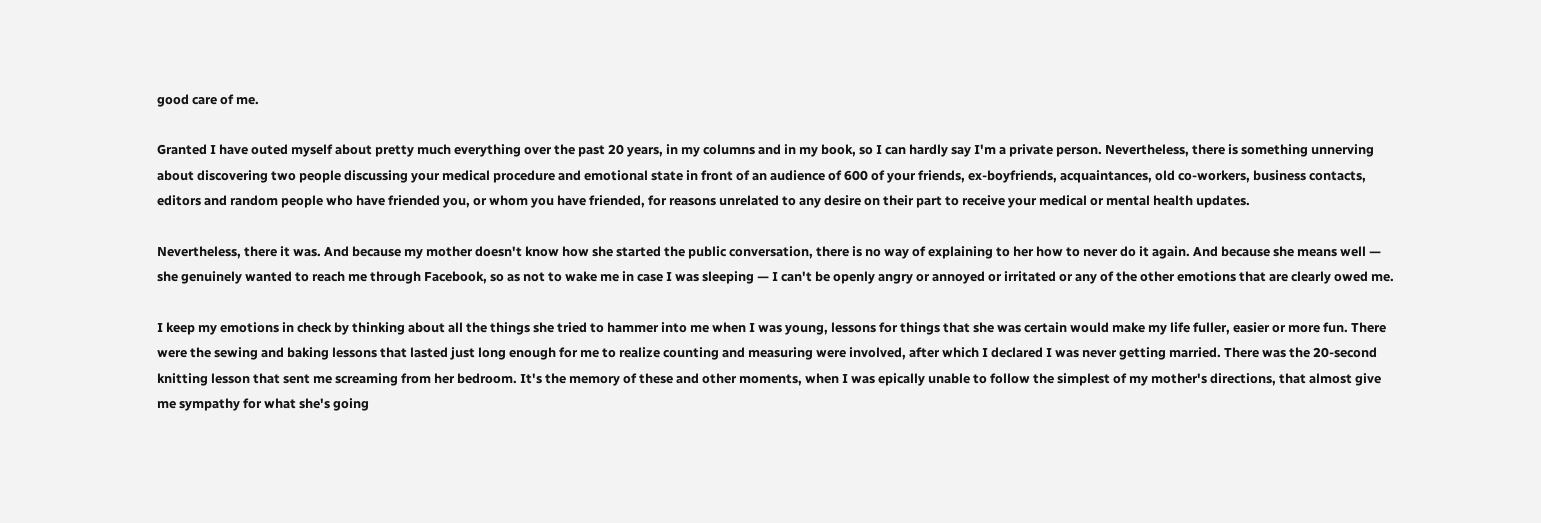good care of me.

Granted I have outed myself about pretty much everything over the past 20 years, in my columns and in my book, so I can hardly say I'm a private person. Nevertheless, there is something unnerving about discovering two people discussing your medical procedure and emotional state in front of an audience of 600 of your friends, ex-boyfriends, acquaintances, old co-workers, business contacts, editors and random people who have friended you, or whom you have friended, for reasons unrelated to any desire on their part to receive your medical or mental health updates.

Nevertheless, there it was. And because my mother doesn't know how she started the public conversation, there is no way of explaining to her how to never do it again. And because she means well — she genuinely wanted to reach me through Facebook, so as not to wake me in case I was sleeping — I can't be openly angry or annoyed or irritated or any of the other emotions that are clearly owed me.

I keep my emotions in check by thinking about all the things she tried to hammer into me when I was young, lessons for things that she was certain would make my life fuller, easier or more fun. There were the sewing and baking lessons that lasted just long enough for me to realize counting and measuring were involved, after which I declared I was never getting married. There was the 20-second knitting lesson that sent me screaming from her bedroom. It's the memory of these and other moments, when I was epically unable to follow the simplest of my mother's directions, that almost give me sympathy for what she's going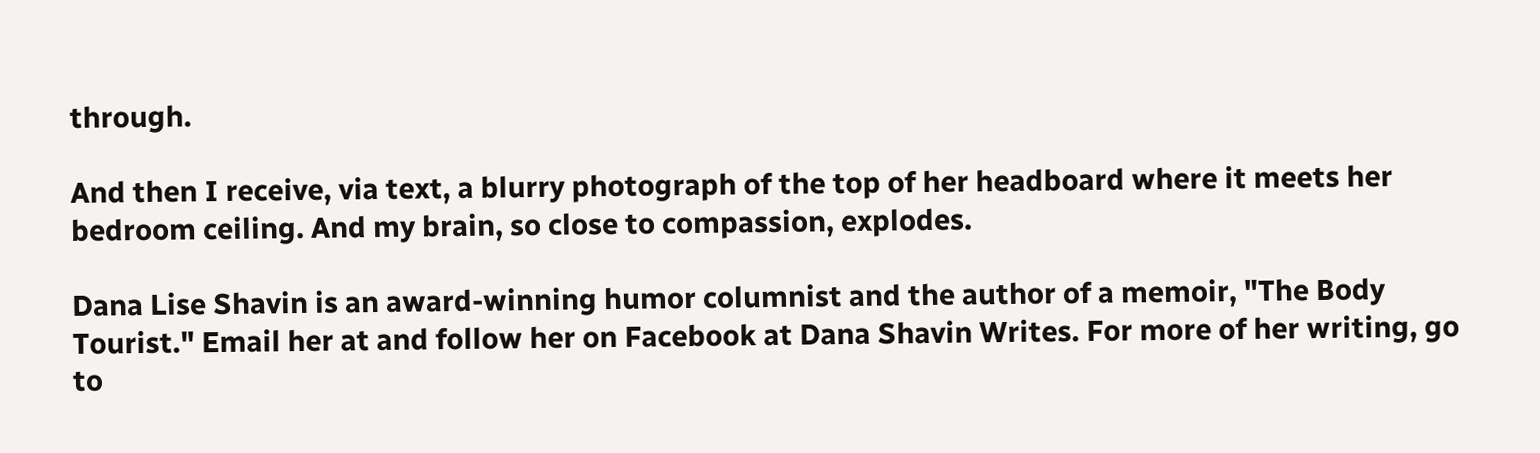through.

And then I receive, via text, a blurry photograph of the top of her headboard where it meets her bedroom ceiling. And my brain, so close to compassion, explodes.

Dana Lise Shavin is an award-winning humor columnist and the author of a memoir, "The Body Tourist." Email her at and follow her on Facebook at Dana Shavin Writes. For more of her writing, go to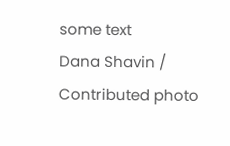some text
Dana Shavin / Contributed photo